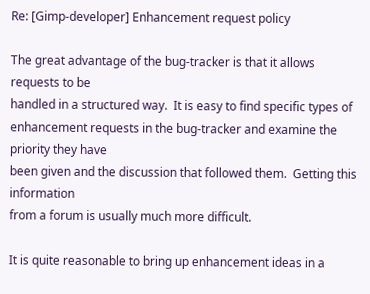Re: [Gimp-developer] Enhancement request policy

The great advantage of the bug-tracker is that it allows requests to be
handled in a structured way.  It is easy to find specific types of
enhancement requests in the bug-tracker and examine the priority they have
been given and the discussion that followed them.  Getting this information
from a forum is usually much more difficult.

It is quite reasonable to bring up enhancement ideas in a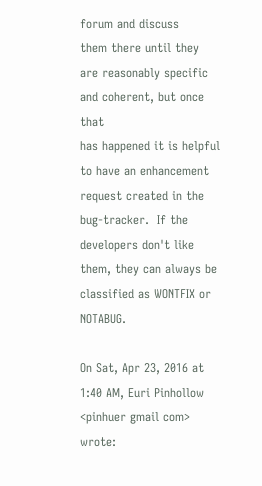forum and discuss
them there until they are reasonably specific and coherent, but once that
has happened it is helpful to have an enhancement request created in the
bug-tracker.  If the developers don't like them, they can always be
classified as WONTFIX or NOTABUG.

On Sat, Apr 23, 2016 at 1:40 AM, Euri Pinhollow <pinhuer gmail com> wrote: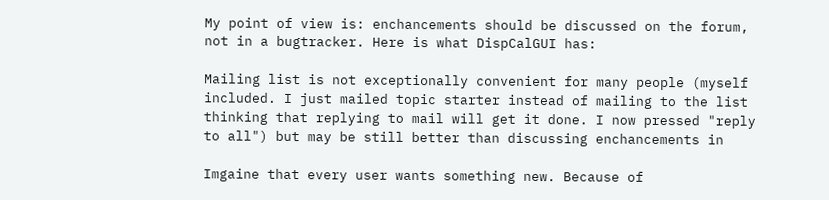My point of view is: enchancements should be discussed on the forum,
not in a bugtracker. Here is what DispCalGUI has:

Mailing list is not exceptionally convenient for many people (myself
included. I just mailed topic starter instead of mailing to the list
thinking that replying to mail will get it done. I now pressed "reply
to all") but may be still better than discussing enchancements in

Imgaine that every user wants something new. Because of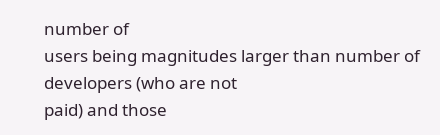number of
users being magnitudes larger than number of developers (who are not
paid) and those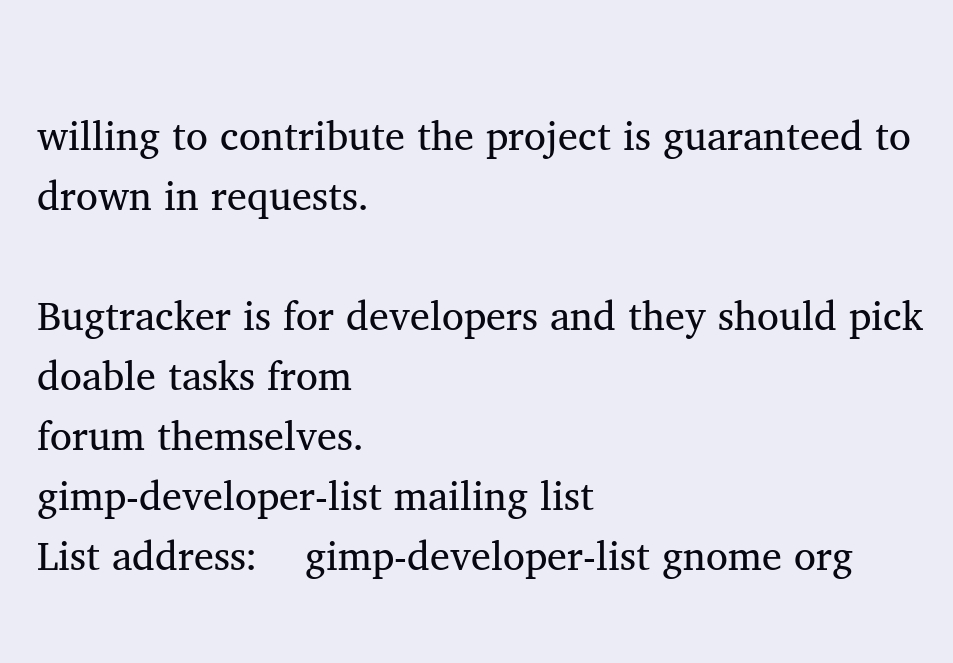willing to contribute the project is guaranteed to
drown in requests.

Bugtracker is for developers and they should pick doable tasks from
forum themselves.
gimp-developer-list mailing list
List address:    gimp-developer-list gnome org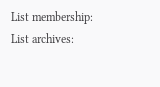List membership:
List archives: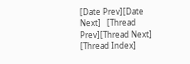[Date Prev][Date Next]   [Thread Prev][Thread Next]   [Thread Index]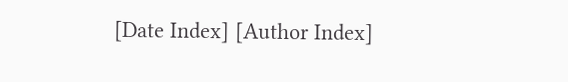[Date Index] [Author Index]